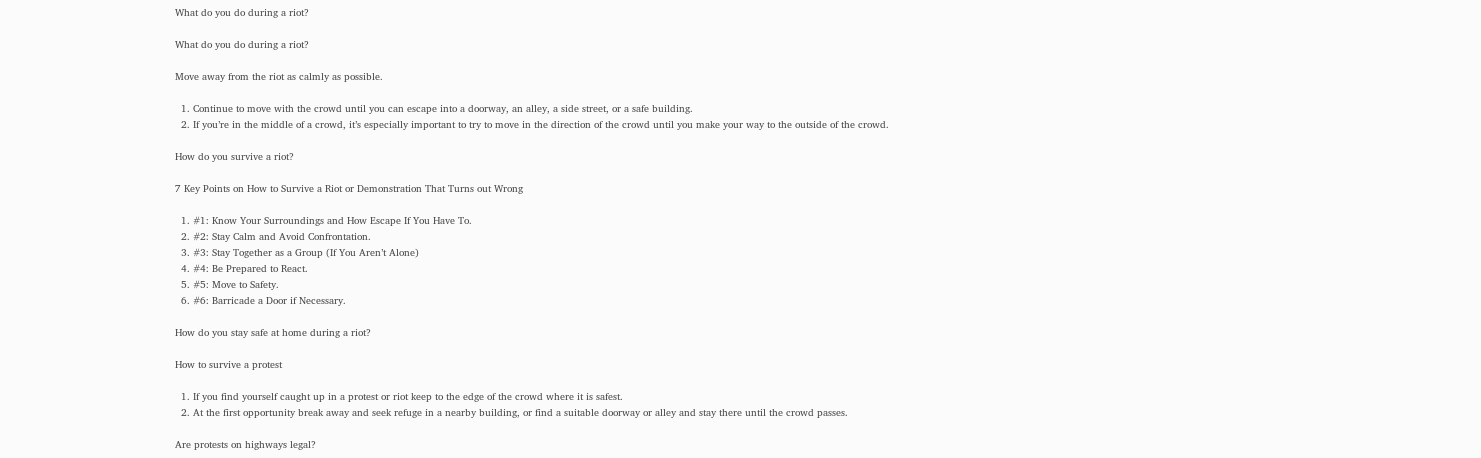What do you do during a riot?

What do you do during a riot?

Move away from the riot as calmly as possible.

  1. Continue to move with the crowd until you can escape into a doorway, an alley, a side street, or a safe building.
  2. If you’re in the middle of a crowd, it’s especially important to try to move in the direction of the crowd until you make your way to the outside of the crowd.

How do you survive a riot?

7 Key Points on How to Survive a Riot or Demonstration That Turns out Wrong

  1. #1: Know Your Surroundings and How Escape If You Have To.
  2. #2: Stay Calm and Avoid Confrontation.
  3. #3: Stay Together as a Group (If You Aren’t Alone)
  4. #4: Be Prepared to React.
  5. #5: Move to Safety.
  6. #6: Barricade a Door if Necessary.

How do you stay safe at home during a riot?

How to survive a protest

  1. If you find yourself caught up in a protest or riot keep to the edge of the crowd where it is safest.
  2. At the first opportunity break away and seek refuge in a nearby building, or find a suitable doorway or alley and stay there until the crowd passes.

Are protests on highways legal?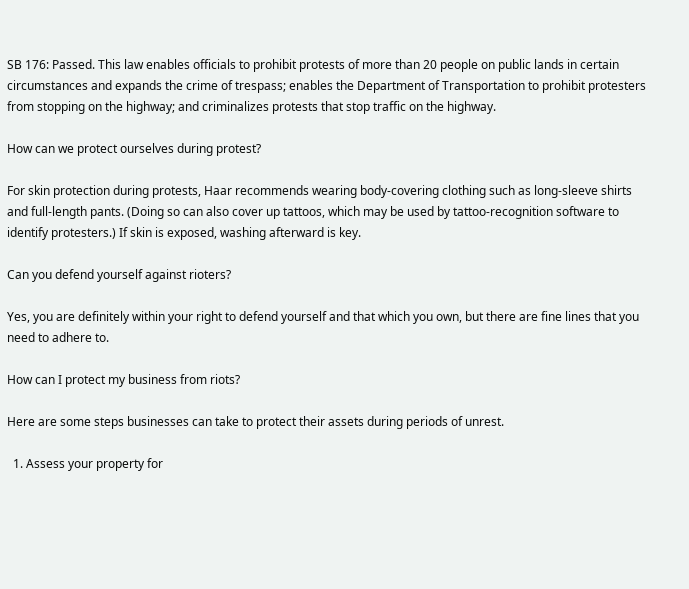SB 176: Passed. This law enables officials to prohibit protests of more than 20 people on public lands in certain circumstances and expands the crime of trespass; enables the Department of Transportation to prohibit protesters from stopping on the highway; and criminalizes protests that stop traffic on the highway.

How can we protect ourselves during protest?

For skin protection during protests, Haar recommends wearing body-covering clothing such as long-sleeve shirts and full-length pants. (Doing so can also cover up tattoos, which may be used by tattoo-recognition software to identify protesters.) If skin is exposed, washing afterward is key.

Can you defend yourself against rioters?

Yes, you are definitely within your right to defend yourself and that which you own, but there are fine lines that you need to adhere to.

How can I protect my business from riots?

Here are some steps businesses can take to protect their assets during periods of unrest.

  1. Assess your property for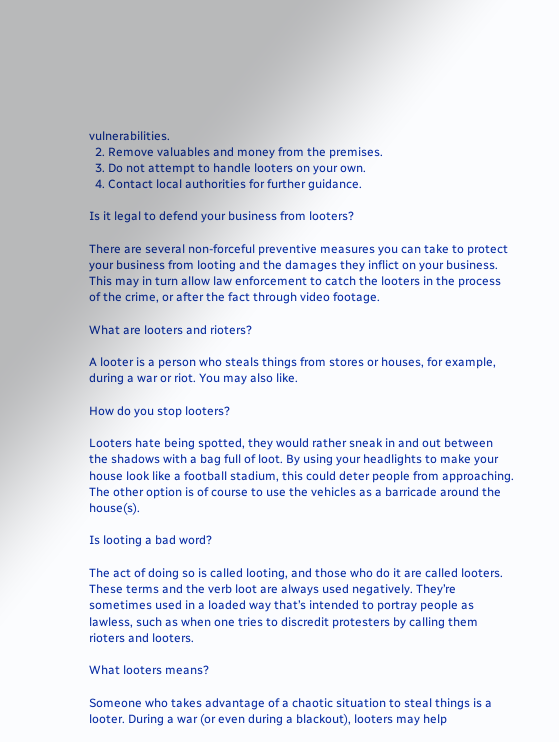vulnerabilities.
  2. Remove valuables and money from the premises.
  3. Do not attempt to handle looters on your own.
  4. Contact local authorities for further guidance.

Is it legal to defend your business from looters?

There are several non-forceful preventive measures you can take to protect your business from looting and the damages they inflict on your business. This may in turn allow law enforcement to catch the looters in the process of the crime, or after the fact through video footage.

What are looters and rioters?

A looter is a person who steals things from stores or houses, for example, during a war or riot. You may also like.

How do you stop looters?

Looters hate being spotted, they would rather sneak in and out between the shadows with a bag full of loot. By using your headlights to make your house look like a football stadium, this could deter people from approaching. The other option is of course to use the vehicles as a barricade around the house(s).

Is looting a bad word?

The act of doing so is called looting, and those who do it are called looters. These terms and the verb loot are always used negatively. They’re sometimes used in a loaded way that’s intended to portray people as lawless, such as when one tries to discredit protesters by calling them rioters and looters.

What looters means?

Someone who takes advantage of a chaotic situation to steal things is a looter. During a war (or even during a blackout), looters may help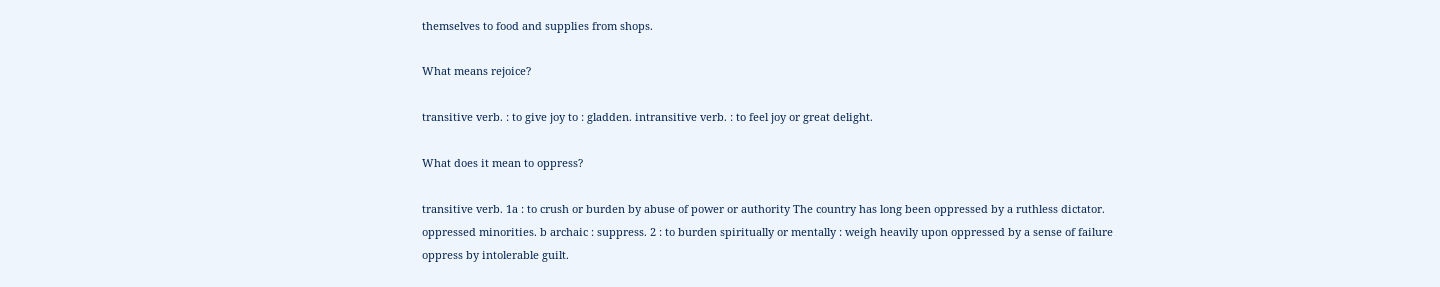themselves to food and supplies from shops.

What means rejoice?

transitive verb. : to give joy to : gladden. intransitive verb. : to feel joy or great delight.

What does it mean to oppress?

transitive verb. 1a : to crush or burden by abuse of power or authority The country has long been oppressed by a ruthless dictator. oppressed minorities. b archaic : suppress. 2 : to burden spiritually or mentally : weigh heavily upon oppressed by a sense of failure oppress by intolerable guilt.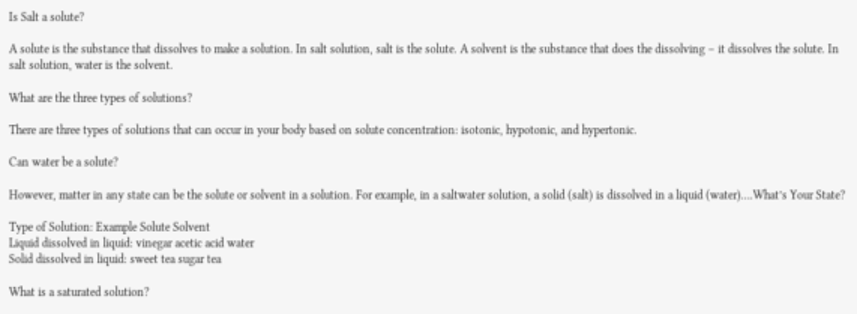Is Salt a solute?

A solute is the substance that dissolves to make a solution. In salt solution, salt is the solute. A solvent is the substance that does the dissolving – it dissolves the solute. In salt solution, water is the solvent.

What are the three types of solutions?

There are three types of solutions that can occur in your body based on solute concentration: isotonic, hypotonic, and hypertonic.

Can water be a solute?

However, matter in any state can be the solute or solvent in a solution. For example, in a saltwater solution, a solid (salt) is dissolved in a liquid (water)….What’s Your State?

Type of Solution: Example Solute Solvent
Liquid dissolved in liquid: vinegar acetic acid water
Solid dissolved in liquid: sweet tea sugar tea

What is a saturated solution?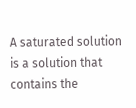A saturated solution is a solution that contains the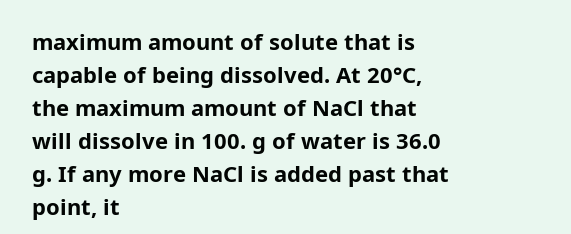maximum amount of solute that is capable of being dissolved. At 20°C, the maximum amount of NaCl that will dissolve in 100. g of water is 36.0 g. If any more NaCl is added past that point, it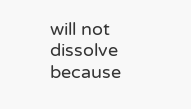will not dissolve because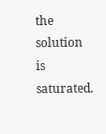the solution is saturated.